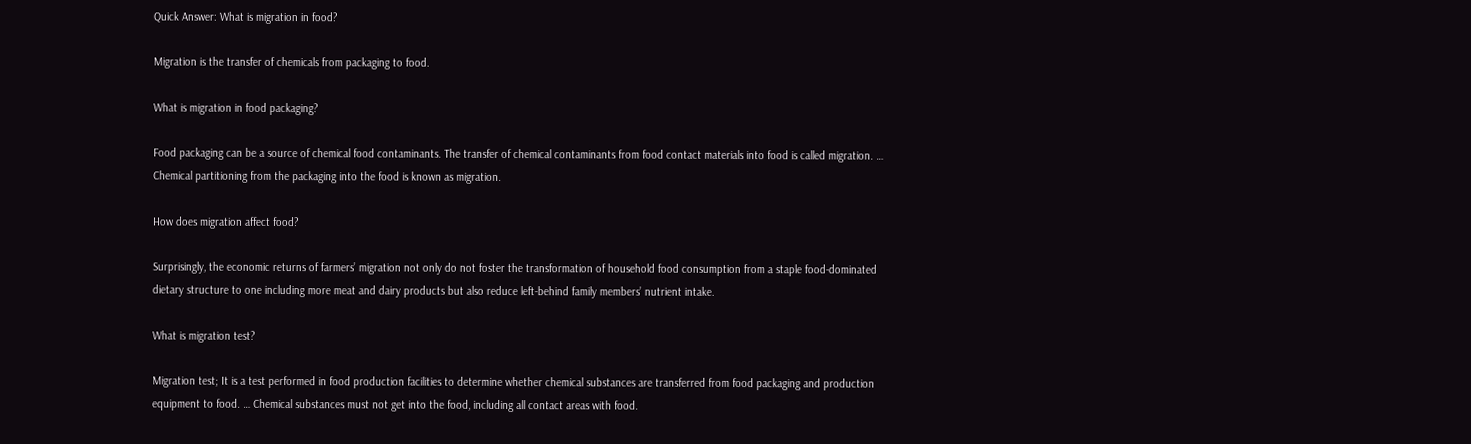Quick Answer: What is migration in food?

Migration is the transfer of chemicals from packaging to food.

What is migration in food packaging?

Food packaging can be a source of chemical food contaminants. The transfer of chemical contaminants from food contact materials into food is called migration. … Chemical partitioning from the packaging into the food is known as migration.

How does migration affect food?

Surprisingly, the economic returns of farmers’ migration not only do not foster the transformation of household food consumption from a staple food-dominated dietary structure to one including more meat and dairy products but also reduce left-behind family members’ nutrient intake.

What is migration test?

Migration test; It is a test performed in food production facilities to determine whether chemical substances are transferred from food packaging and production equipment to food. … Chemical substances must not get into the food, including all contact areas with food.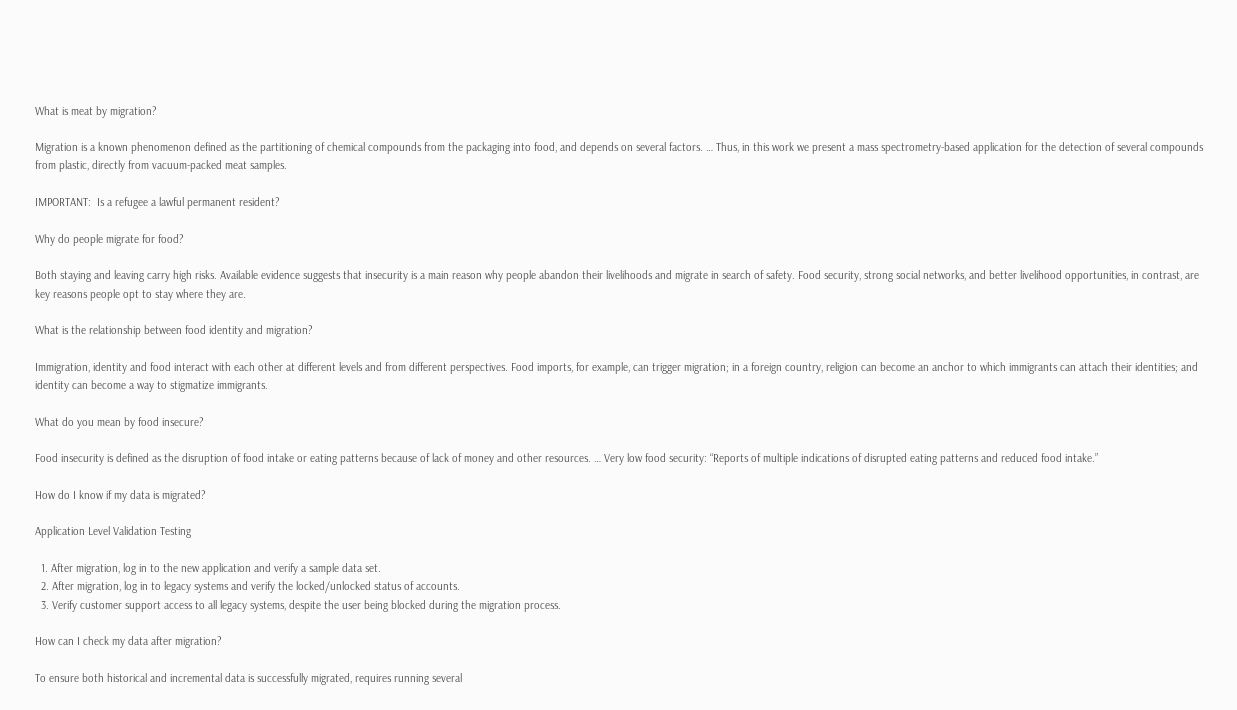What is meat by migration?

Migration is a known phenomenon defined as the partitioning of chemical compounds from the packaging into food, and depends on several factors. … Thus, in this work we present a mass spectrometry-based application for the detection of several compounds from plastic, directly from vacuum-packed meat samples.

IMPORTANT:  Is a refugee a lawful permanent resident?

Why do people migrate for food?

Both staying and leaving carry high risks. Available evidence suggests that insecurity is a main reason why people abandon their livelihoods and migrate in search of safety. Food security, strong social networks, and better livelihood opportunities, in contrast, are key reasons people opt to stay where they are.

What is the relationship between food identity and migration?

Immigration, identity and food interact with each other at different levels and from different perspectives. Food imports, for example, can trigger migration; in a foreign country, religion can become an anchor to which immigrants can attach their identities; and identity can become a way to stigmatize immigrants.

What do you mean by food insecure?

Food insecurity is defined as the disruption of food intake or eating patterns because of lack of money and other resources. … Very low food security: “Reports of multiple indications of disrupted eating patterns and reduced food intake.”

How do I know if my data is migrated?

Application Level Validation Testing

  1. After migration, log in to the new application and verify a sample data set.
  2. After migration, log in to legacy systems and verify the locked/unlocked status of accounts.
  3. Verify customer support access to all legacy systems, despite the user being blocked during the migration process.

How can I check my data after migration?

To ensure both historical and incremental data is successfully migrated, requires running several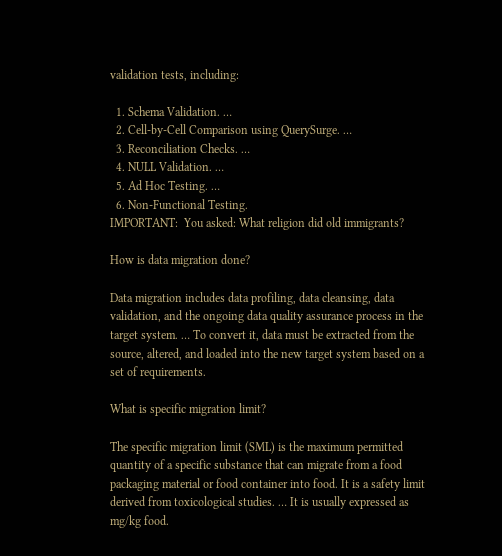validation tests, including:

  1. Schema Validation. …
  2. Cell-by-Cell Comparison using QuerySurge. …
  3. Reconciliation Checks. …
  4. NULL Validation. …
  5. Ad Hoc Testing. …
  6. Non-Functional Testing.
IMPORTANT:  You asked: What religion did old immigrants?

How is data migration done?

Data migration includes data profiling, data cleansing, data validation, and the ongoing data quality assurance process in the target system. … To convert it, data must be extracted from the source, altered, and loaded into the new target system based on a set of requirements.

What is specific migration limit?

The specific migration limit (SML) is the maximum permitted quantity of a specific substance that can migrate from a food packaging material or food container into food. It is a safety limit derived from toxicological studies. … It is usually expressed as mg/kg food.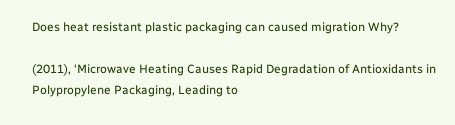Does heat resistant plastic packaging can caused migration Why?

(2011), ‘Microwave Heating Causes Rapid Degradation of Antioxidants in Polypropylene Packaging, Leading to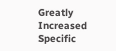Greatly Increased Specific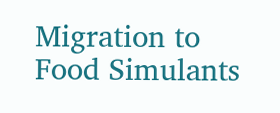Migration to Food Simulants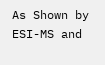As Shown by ESI-MS and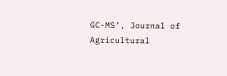GC-MS’, Journal of Agricultural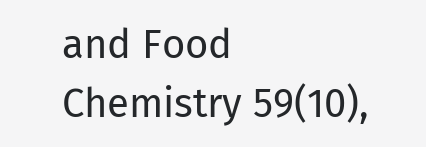and Food Chemistry 59(10),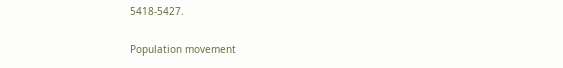5418-5427.

Population movement